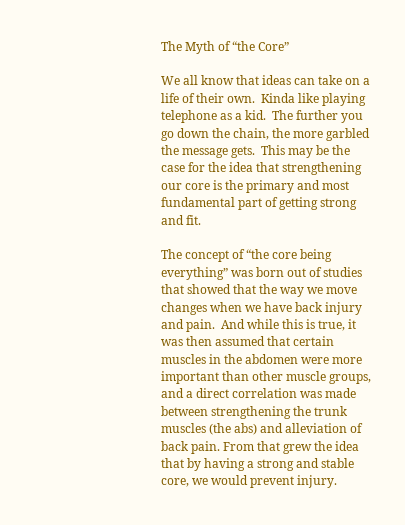The Myth of “the Core”

We all know that ideas can take on a life of their own.  Kinda like playing telephone as a kid.  The further you go down the chain, the more garbled the message gets.  This may be the case for the idea that strengthening our core is the primary and most fundamental part of getting strong and fit.

The concept of “the core being everything” was born out of studies that showed that the way we move changes when we have back injury and pain.  And while this is true, it was then assumed that certain muscles in the abdomen were more important than other muscle groups, and a direct correlation was made between strengthening the trunk muscles (the abs) and alleviation of back pain. From that grew the idea that by having a strong and stable core, we would prevent injury.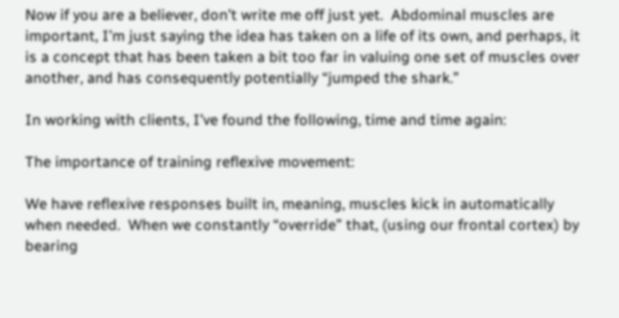Now if you are a believer, don’t write me off just yet.  Abdominal muscles are important, I’m just saying the idea has taken on a life of its own, and perhaps, it is a concept that has been taken a bit too far in valuing one set of muscles over another, and has consequently potentially “jumped the shark.”

In working with clients, I’ve found the following, time and time again:

The importance of training reflexive movement:

We have reflexive responses built in, meaning, muscles kick in automatically when needed.  When we constantly “override” that, (using our frontal cortex) by bearing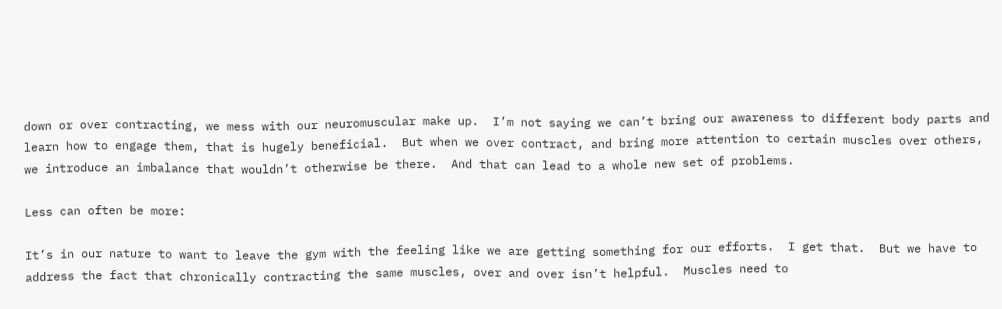down or over contracting, we mess with our neuromuscular make up.  I’m not saying we can’t bring our awareness to different body parts and learn how to engage them, that is hugely beneficial.  But when we over contract, and bring more attention to certain muscles over others, we introduce an imbalance that wouldn’t otherwise be there.  And that can lead to a whole new set of problems.

Less can often be more:

It’s in our nature to want to leave the gym with the feeling like we are getting something for our efforts.  I get that.  But we have to address the fact that chronically contracting the same muscles, over and over isn’t helpful.  Muscles need to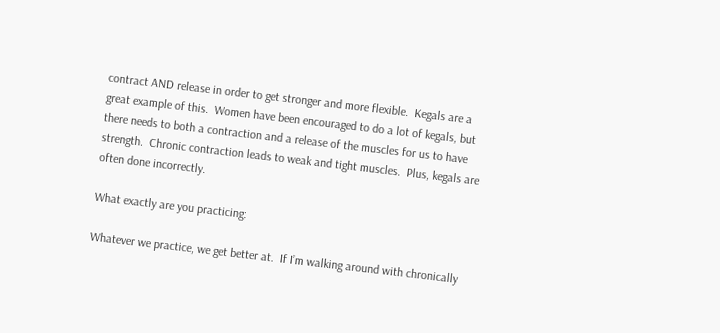contract AND release in order to get stronger and more flexible.  Kegals are a great example of this.  Women have been encouraged to do a lot of kegals, but there needs to both a contraction and a release of the muscles for us to have strength.  Chronic contraction leads to weak and tight muscles.  Plus, kegals are often done incorrectly.

What exactly are you practicing:

Whatever we practice, we get better at.  If I’m walking around with chronically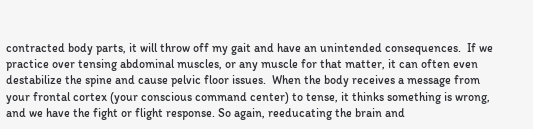contracted body parts, it will throw off my gait and have an unintended consequences.  If we practice over tensing abdominal muscles, or any muscle for that matter, it can often even destabilize the spine and cause pelvic floor issues.  When the body receives a message from your frontal cortex (your conscious command center) to tense, it thinks something is wrong, and we have the fight or flight response. So again, reeducating the brain and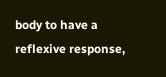body to have a reflexive response,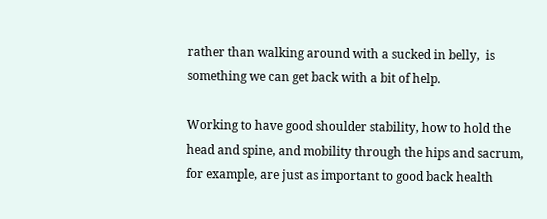rather than walking around with a sucked in belly,  is something we can get back with a bit of help.

Working to have good shoulder stability, how to hold the head and spine, and mobility through the hips and sacrum, for example, are just as important to good back health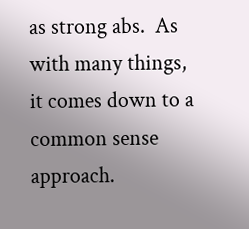as strong abs.  As with many things, it comes down to a common sense approach.